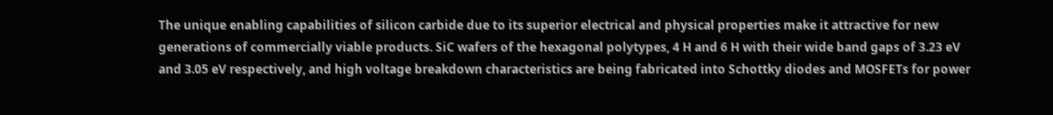The unique enabling capabilities of silicon carbide due to its superior electrical and physical properties make it attractive for new generations of commercially viable products. SiC wafers of the hexagonal polytypes, 4 H and 6 H with their wide band gaps of 3.23 eV and 3.05 eV respectively, and high voltage breakdown characteristics are being fabricated into Schottky diodes and MOSFETs for power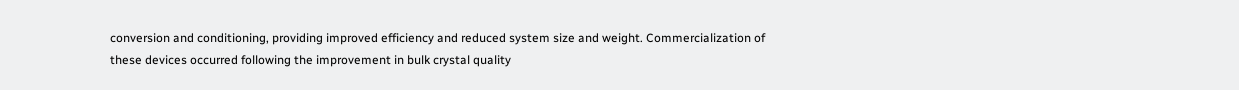conversion and conditioning, providing improved efficiency and reduced system size and weight. Commercialization of these devices occurred following the improvement in bulk crystal quality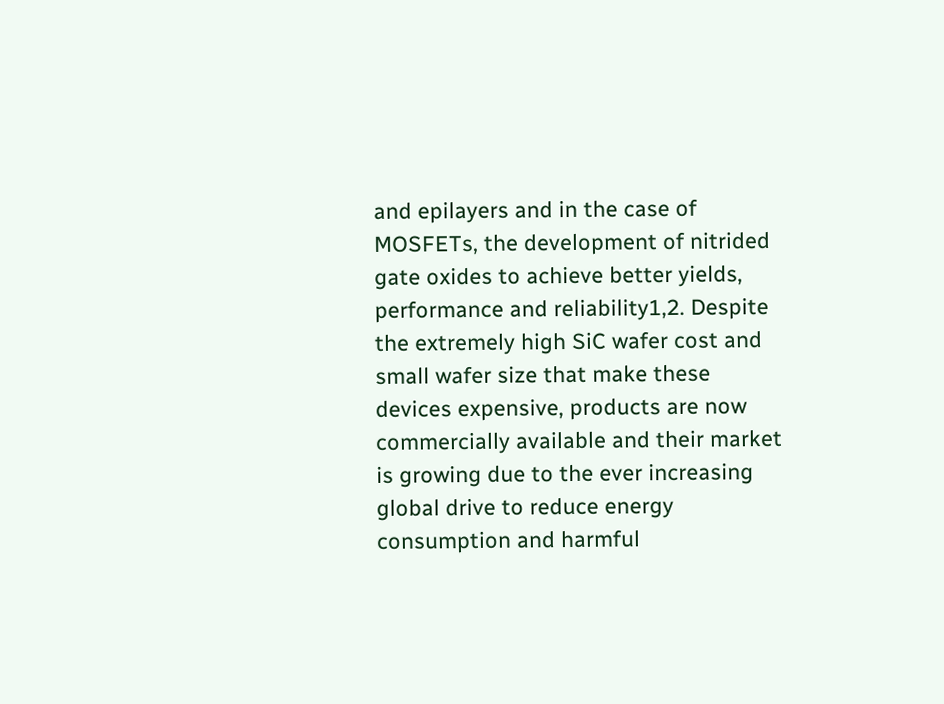and epilayers and in the case of MOSFETs, the development of nitrided gate oxides to achieve better yields, performance and reliability1,2. Despite the extremely high SiC wafer cost and small wafer size that make these devices expensive, products are now commercially available and their market is growing due to the ever increasing global drive to reduce energy consumption and harmful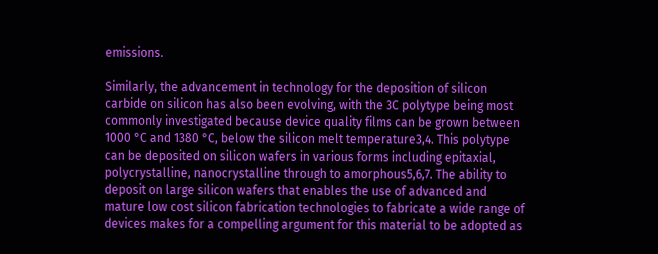emissions.

Similarly, the advancement in technology for the deposition of silicon carbide on silicon has also been evolving, with the 3C polytype being most commonly investigated because device quality films can be grown between 1000 °C and 1380 °C, below the silicon melt temperature3,4. This polytype can be deposited on silicon wafers in various forms including epitaxial, polycrystalline, nanocrystalline through to amorphous5,6,7. The ability to deposit on large silicon wafers that enables the use of advanced and mature low cost silicon fabrication technologies to fabricate a wide range of devices makes for a compelling argument for this material to be adopted as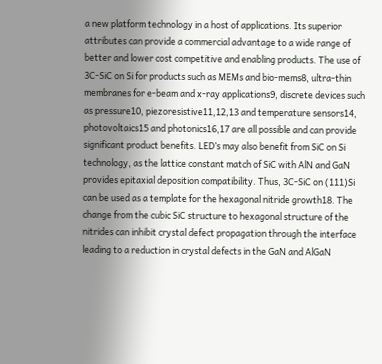a new platform technology in a host of applications. Its superior attributes can provide a commercial advantage to a wide range of better and lower cost competitive and enabling products. The use of 3C-SiC on Si for products such as MEMs and bio-mems8, ultra-thin membranes for e-beam and x-ray applications9, discrete devices such as pressure10, piezoresistive11,12,13 and temperature sensors14, photovoltaics15 and photonics16,17 are all possible and can provide significant product benefits. LED’s may also benefit from SiC on Si technology, as the lattice constant match of SiC with AlN and GaN provides epitaxial deposition compatibility. Thus, 3C-SiC on (111)Si can be used as a template for the hexagonal nitride growth18. The change from the cubic SiC structure to hexagonal structure of the nitrides can inhibit crystal defect propagation through the interface leading to a reduction in crystal defects in the GaN and AlGaN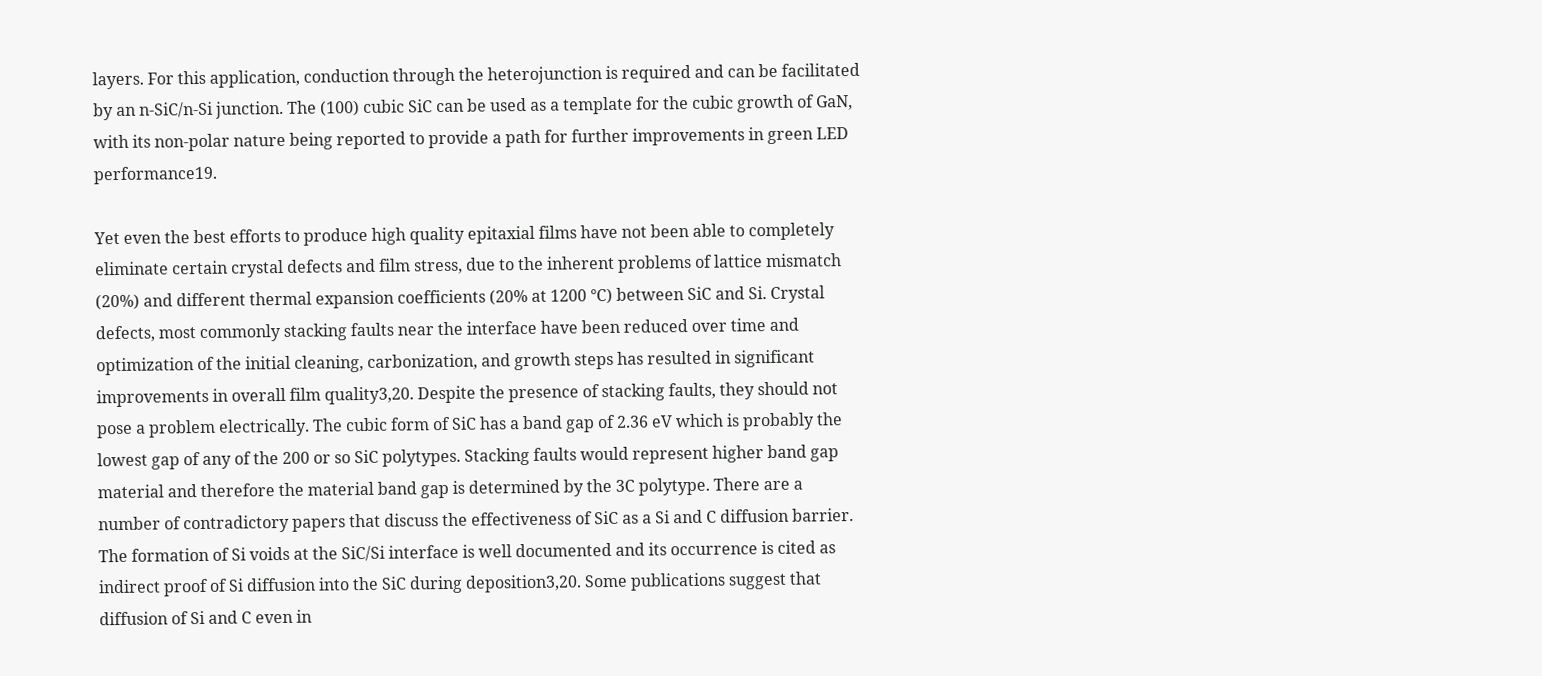layers. For this application, conduction through the heterojunction is required and can be facilitated by an n-SiC/n-Si junction. The (100) cubic SiC can be used as a template for the cubic growth of GaN, with its non-polar nature being reported to provide a path for further improvements in green LED performance19.

Yet even the best efforts to produce high quality epitaxial films have not been able to completely eliminate certain crystal defects and film stress, due to the inherent problems of lattice mismatch (20%) and different thermal expansion coefficients (20% at 1200 °C) between SiC and Si. Crystal defects, most commonly stacking faults near the interface have been reduced over time and optimization of the initial cleaning, carbonization, and growth steps has resulted in significant improvements in overall film quality3,20. Despite the presence of stacking faults, they should not pose a problem electrically. The cubic form of SiC has a band gap of 2.36 eV which is probably the lowest gap of any of the 200 or so SiC polytypes. Stacking faults would represent higher band gap material and therefore the material band gap is determined by the 3C polytype. There are a number of contradictory papers that discuss the effectiveness of SiC as a Si and C diffusion barrier. The formation of Si voids at the SiC/Si interface is well documented and its occurrence is cited as indirect proof of Si diffusion into the SiC during deposition3,20. Some publications suggest that diffusion of Si and C even in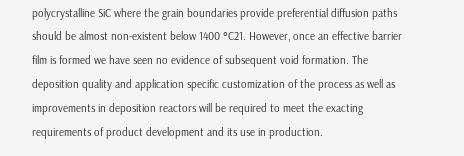polycrystalline SiC where the grain boundaries provide preferential diffusion paths should be almost non-existent below 1400 °C21. However, once an effective barrier film is formed we have seen no evidence of subsequent void formation. The deposition quality and application specific customization of the process as well as improvements in deposition reactors will be required to meet the exacting requirements of product development and its use in production.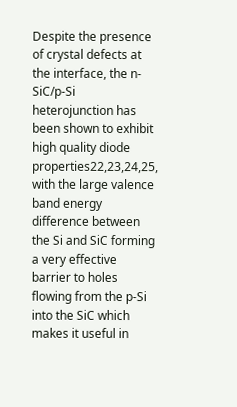Despite the presence of crystal defects at the interface, the n-SiC/p-Si heterojunction has been shown to exhibit high quality diode properties22,23,24,25, with the large valence band energy difference between the Si and SiC forming a very effective barrier to holes flowing from the p-Si into the SiC which makes it useful in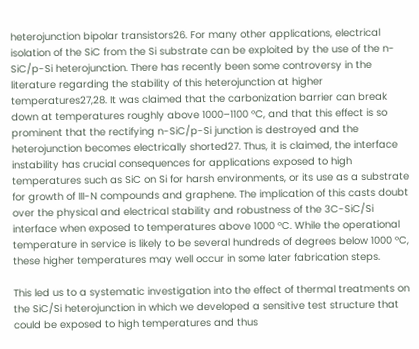heterojunction bipolar transistors26. For many other applications, electrical isolation of the SiC from the Si substrate can be exploited by the use of the n-SiC/p-Si heterojunction. There has recently been some controversy in the literature regarding the stability of this heterojunction at higher temperatures27,28. It was claimed that the carbonization barrier can break down at temperatures roughly above 1000–1100 °C, and that this effect is so prominent that the rectifying n-SiC/p-Si junction is destroyed and the heterojunction becomes electrically shorted27. Thus, it is claimed, the interface instability has crucial consequences for applications exposed to high temperatures such as SiC on Si for harsh environments, or its use as a substrate for growth of III-N compounds and graphene. The implication of this casts doubt over the physical and electrical stability and robustness of the 3C-SiC/Si interface when exposed to temperatures above 1000 °C. While the operational temperature in service is likely to be several hundreds of degrees below 1000 °C, these higher temperatures may well occur in some later fabrication steps.

This led us to a systematic investigation into the effect of thermal treatments on the SiC/Si heterojunction in which we developed a sensitive test structure that could be exposed to high temperatures and thus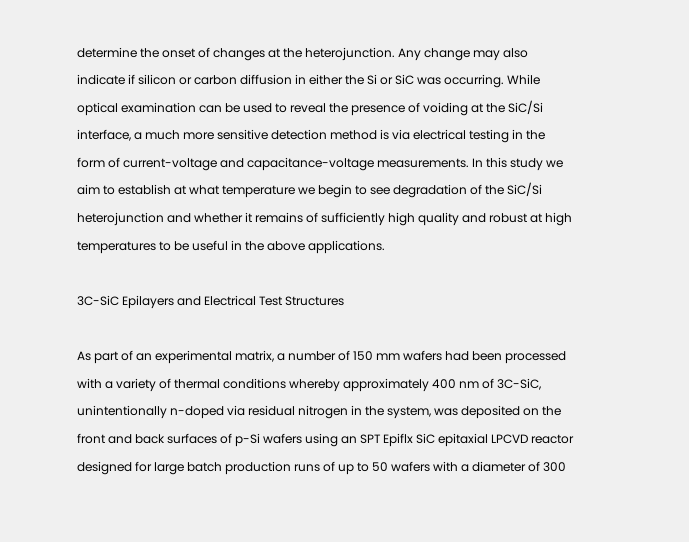determine the onset of changes at the heterojunction. Any change may also indicate if silicon or carbon diffusion in either the Si or SiC was occurring. While optical examination can be used to reveal the presence of voiding at the SiC/Si interface, a much more sensitive detection method is via electrical testing in the form of current-voltage and capacitance-voltage measurements. In this study we aim to establish at what temperature we begin to see degradation of the SiC/Si heterojunction and whether it remains of sufficiently high quality and robust at high temperatures to be useful in the above applications.

3C-SiC Epilayers and Electrical Test Structures

As part of an experimental matrix, a number of 150 mm wafers had been processed with a variety of thermal conditions whereby approximately 400 nm of 3C-SiC, unintentionally n-doped via residual nitrogen in the system, was deposited on the front and back surfaces of p-Si wafers using an SPT Epiflx SiC epitaxial LPCVD reactor designed for large batch production runs of up to 50 wafers with a diameter of 300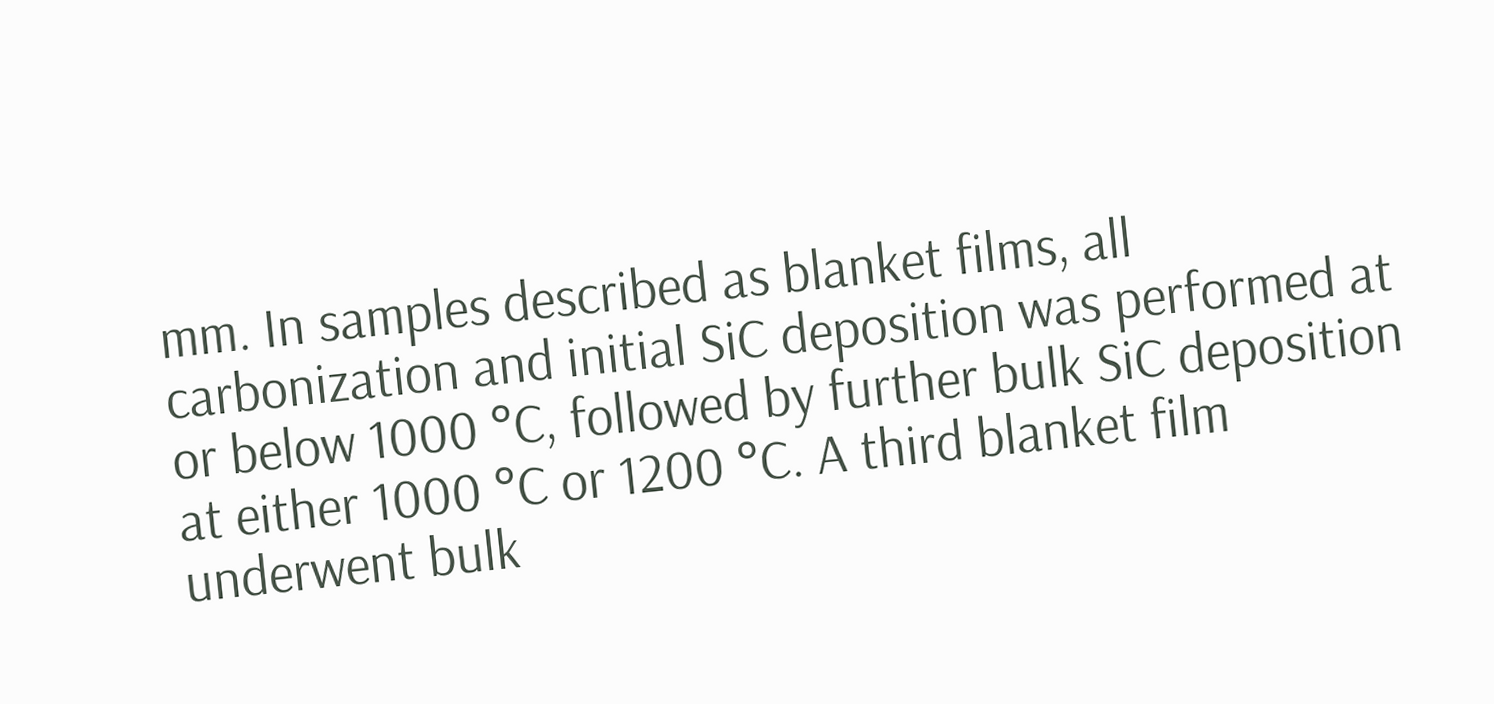mm. In samples described as blanket films, all carbonization and initial SiC deposition was performed at or below 1000 °C, followed by further bulk SiC deposition at either 1000 °C or 1200 °C. A third blanket film underwent bulk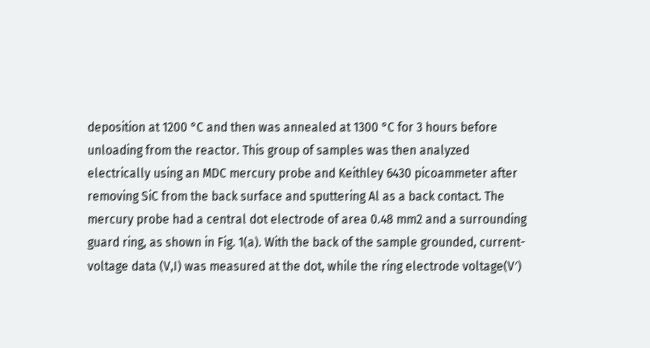deposition at 1200 °C and then was annealed at 1300 °C for 3 hours before unloading from the reactor. This group of samples was then analyzed electrically using an MDC mercury probe and Keithley 6430 picoammeter after removing SiC from the back surface and sputtering Al as a back contact. The mercury probe had a central dot electrode of area 0.48 mm2 and a surrounding guard ring, as shown in Fig. 1(a). With the back of the sample grounded, current-voltage data (V,I) was measured at the dot, while the ring electrode voltage(V′)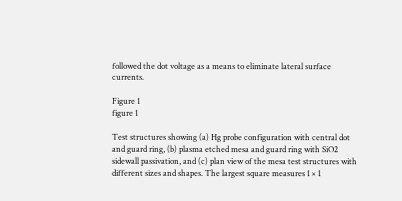followed the dot voltage as a means to eliminate lateral surface currents.

Figure 1
figure 1

Test structures showing (a) Hg probe configuration with central dot and guard ring, (b) plasma etched mesa and guard ring with SiO2 sidewall passivation, and (c) plan view of the mesa test structures with different sizes and shapes. The largest square measures 1 × 1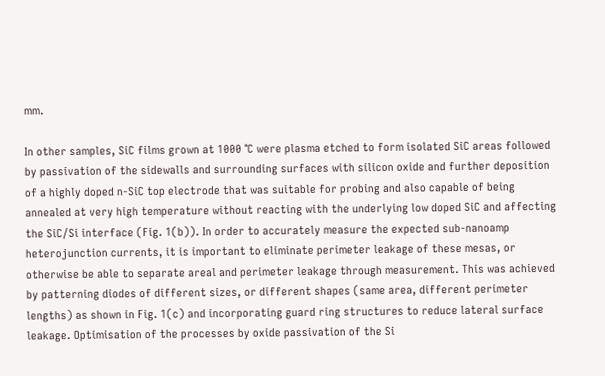mm.

In other samples, SiC films grown at 1000 °C were plasma etched to form isolated SiC areas followed by passivation of the sidewalls and surrounding surfaces with silicon oxide and further deposition of a highly doped n-SiC top electrode that was suitable for probing and also capable of being annealed at very high temperature without reacting with the underlying low doped SiC and affecting the SiC/Si interface (Fig. 1(b)). In order to accurately measure the expected sub-nanoamp heterojunction currents, it is important to eliminate perimeter leakage of these mesas, or otherwise be able to separate areal and perimeter leakage through measurement. This was achieved by patterning diodes of different sizes, or different shapes (same area, different perimeter lengths) as shown in Fig. 1(c) and incorporating guard ring structures to reduce lateral surface leakage. Optimisation of the processes by oxide passivation of the Si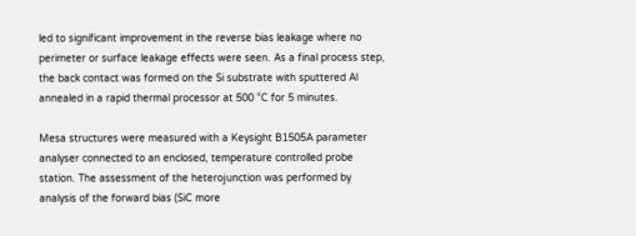led to significant improvement in the reverse bias leakage where no perimeter or surface leakage effects were seen. As a final process step, the back contact was formed on the Si substrate with sputtered Al annealed in a rapid thermal processor at 500 °C for 5 minutes.

Mesa structures were measured with a Keysight B1505A parameter analyser connected to an enclosed, temperature controlled probe station. The assessment of the heterojunction was performed by analysis of the forward bias (SiC more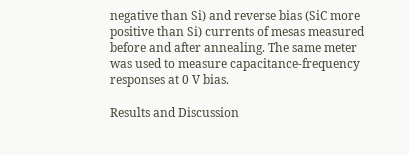negative than Si) and reverse bias (SiC more positive than Si) currents of mesas measured before and after annealing. The same meter was used to measure capacitance-frequency responses at 0 V bias.

Results and Discussion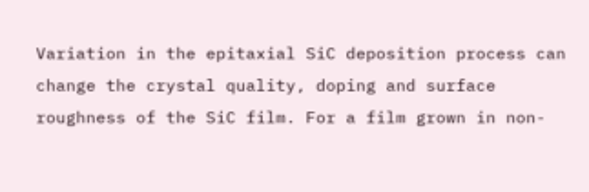Variation in the epitaxial SiC deposition process can change the crystal quality, doping and surface roughness of the SiC film. For a film grown in non-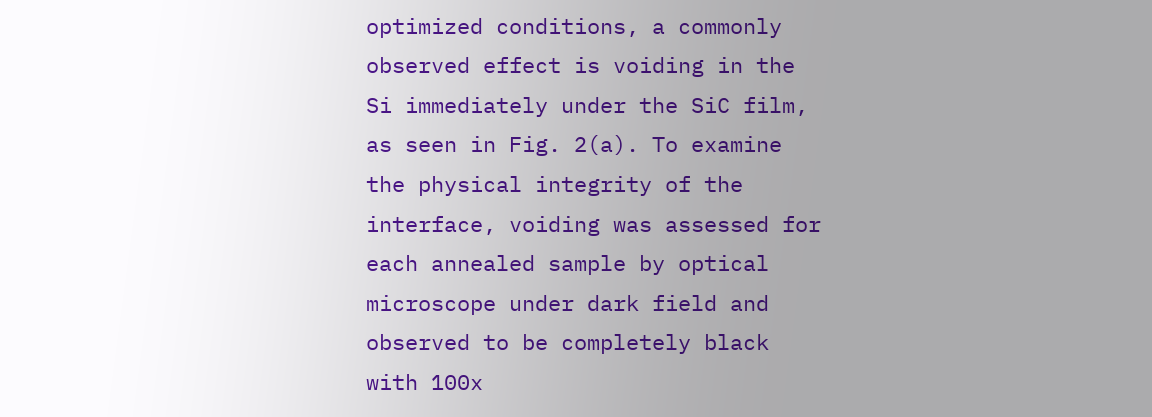optimized conditions, a commonly observed effect is voiding in the Si immediately under the SiC film, as seen in Fig. 2(a). To examine the physical integrity of the interface, voiding was assessed for each annealed sample by optical microscope under dark field and observed to be completely black with 100x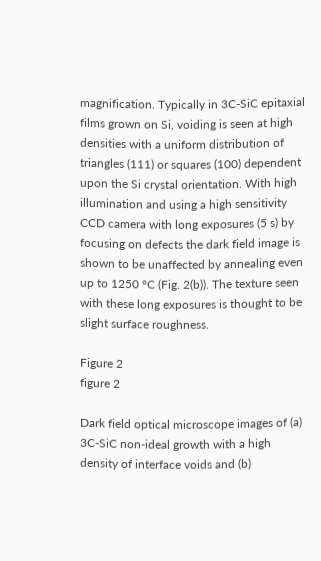magnification. Typically in 3C-SiC epitaxial films grown on Si, voiding is seen at high densities with a uniform distribution of triangles (111) or squares (100) dependent upon the Si crystal orientation. With high illumination and using a high sensitivity CCD camera with long exposures (5 s) by focusing on defects the dark field image is shown to be unaffected by annealing even up to 1250 °C (Fig. 2(b)). The texture seen with these long exposures is thought to be slight surface roughness.

Figure 2
figure 2

Dark field optical microscope images of (a) 3C-SiC non-ideal growth with a high density of interface voids and (b)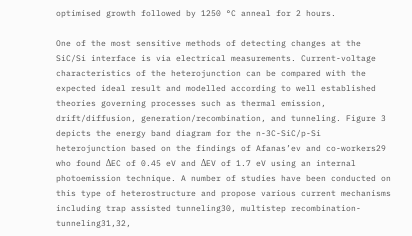optimised growth followed by 1250 °C anneal for 2 hours.

One of the most sensitive methods of detecting changes at the SiC/Si interface is via electrical measurements. Current-voltage characteristics of the heterojunction can be compared with the expected ideal result and modelled according to well established theories governing processes such as thermal emission, drift/diffusion, generation/recombination, and tunneling. Figure 3 depicts the energy band diagram for the n-3C-SiC/p-Si heterojunction based on the findings of Afanas’ev and co-workers29 who found ΔEC of 0.45 eV and ΔEV of 1.7 eV using an internal photoemission technique. A number of studies have been conducted on this type of heterostructure and propose various current mechanisms including trap assisted tunneling30, multistep recombination-tunneling31,32,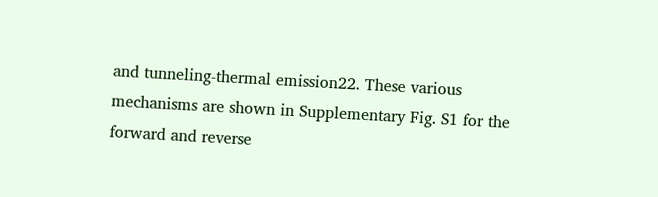and tunneling-thermal emission22. These various mechanisms are shown in Supplementary Fig. S1 for the forward and reverse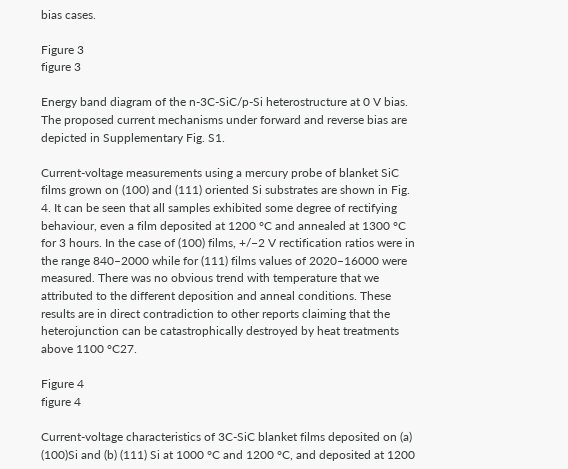bias cases.

Figure 3
figure 3

Energy band diagram of the n-3C-SiC/p-Si heterostructure at 0 V bias. The proposed current mechanisms under forward and reverse bias are depicted in Supplementary Fig. S1.

Current-voltage measurements using a mercury probe of blanket SiC films grown on (100) and (111) oriented Si substrates are shown in Fig. 4. It can be seen that all samples exhibited some degree of rectifying behaviour, even a film deposited at 1200 °C and annealed at 1300 °C for 3 hours. In the case of (100) films, +/−2 V rectification ratios were in the range 840–2000 while for (111) films values of 2020–16000 were measured. There was no obvious trend with temperature that we attributed to the different deposition and anneal conditions. These results are in direct contradiction to other reports claiming that the heterojunction can be catastrophically destroyed by heat treatments above 1100 °C27.

Figure 4
figure 4

Current-voltage characteristics of 3C-SiC blanket films deposited on (a) (100)Si and (b) (111) Si at 1000 °C and 1200 °C, and deposited at 1200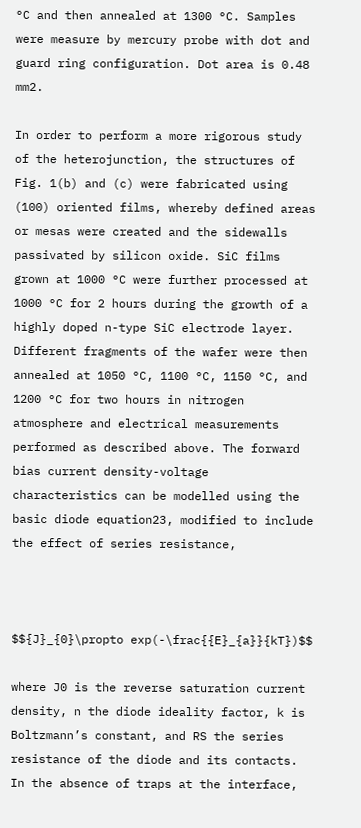°C and then annealed at 1300 °C. Samples were measure by mercury probe with dot and guard ring configuration. Dot area is 0.48 mm2.

In order to perform a more rigorous study of the heterojunction, the structures of Fig. 1(b) and (c) were fabricated using (100) oriented films, whereby defined areas or mesas were created and the sidewalls passivated by silicon oxide. SiC films grown at 1000 °C were further processed at 1000 °C for 2 hours during the growth of a highly doped n-type SiC electrode layer. Different fragments of the wafer were then annealed at 1050 °C, 1100 °C, 1150 °C, and 1200 °C for two hours in nitrogen atmosphere and electrical measurements performed as described above. The forward bias current density-voltage characteristics can be modelled using the basic diode equation23, modified to include the effect of series resistance,



$${J}_{0}\propto exp(-\frac{{E}_{a}}{kT})$$

where J0 is the reverse saturation current density, n the diode ideality factor, k is Boltzmann’s constant, and RS the series resistance of the diode and its contacts. In the absence of traps at the interface,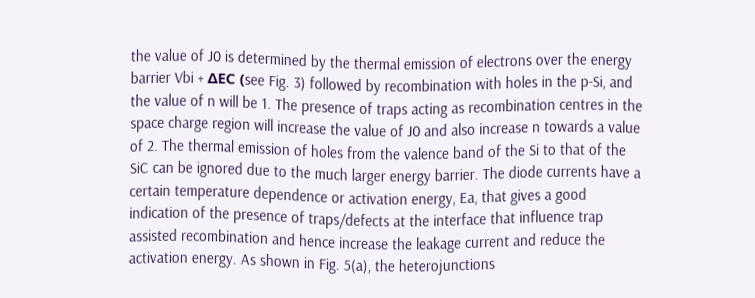the value of J0 is determined by the thermal emission of electrons over the energy barrier Vbi + ΔEC (see Fig. 3) followed by recombination with holes in the p-Si, and the value of n will be 1. The presence of traps acting as recombination centres in the space charge region will increase the value of J0 and also increase n towards a value of 2. The thermal emission of holes from the valence band of the Si to that of the SiC can be ignored due to the much larger energy barrier. The diode currents have a certain temperature dependence or activation energy, Ea, that gives a good indication of the presence of traps/defects at the interface that influence trap assisted recombination and hence increase the leakage current and reduce the activation energy. As shown in Fig. 5(a), the heterojunctions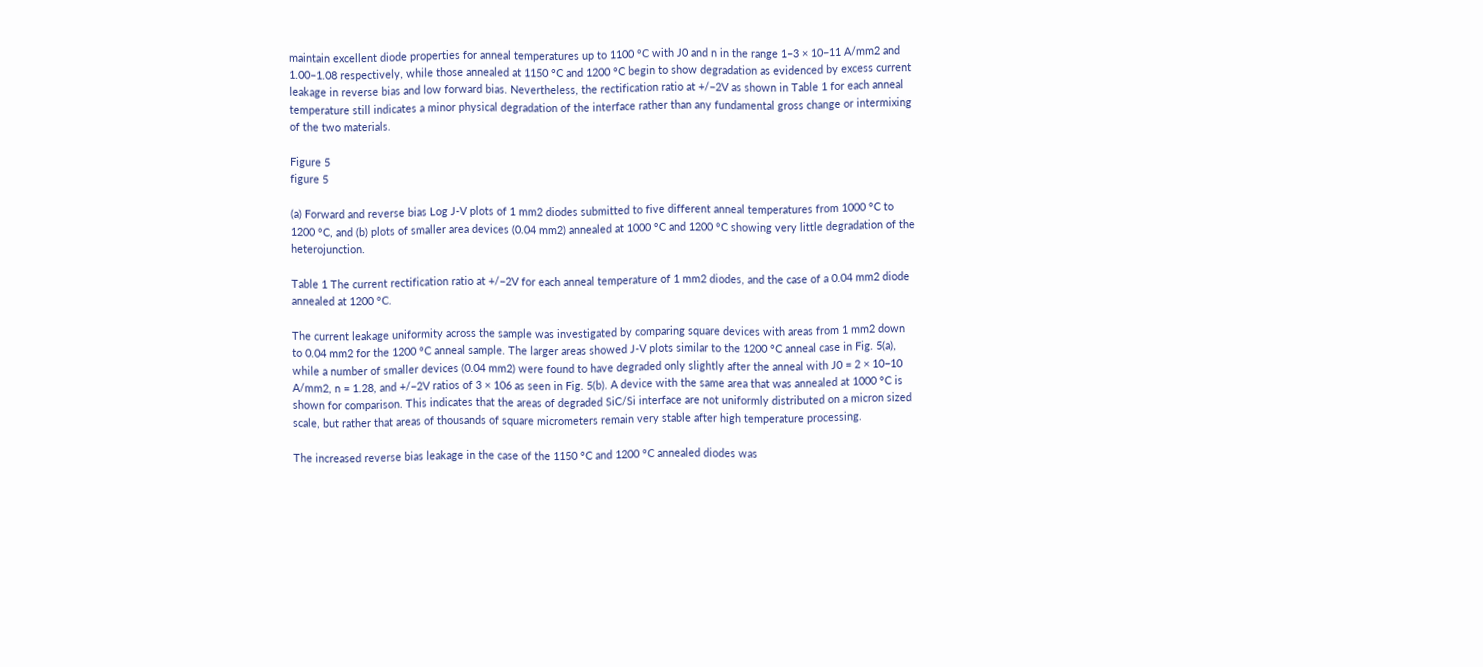maintain excellent diode properties for anneal temperatures up to 1100 °C with J0 and n in the range 1–3 × 10−11 A/mm2 and 1.00–1.08 respectively, while those annealed at 1150 °C and 1200 °C begin to show degradation as evidenced by excess current leakage in reverse bias and low forward bias. Nevertheless, the rectification ratio at +/−2V as shown in Table 1 for each anneal temperature still indicates a minor physical degradation of the interface rather than any fundamental gross change or intermixing of the two materials.

Figure 5
figure 5

(a) Forward and reverse bias Log J-V plots of 1 mm2 diodes submitted to five different anneal temperatures from 1000 °C to 1200 °C, and (b) plots of smaller area devices (0.04 mm2) annealed at 1000 °C and 1200 °C showing very little degradation of the heterojunction.

Table 1 The current rectification ratio at +/−2V for each anneal temperature of 1 mm2 diodes, and the case of a 0.04 mm2 diode annealed at 1200 °C.

The current leakage uniformity across the sample was investigated by comparing square devices with areas from 1 mm2 down to 0.04 mm2 for the 1200 °C anneal sample. The larger areas showed J-V plots similar to the 1200 °C anneal case in Fig. 5(a), while a number of smaller devices (0.04 mm2) were found to have degraded only slightly after the anneal with J0 = 2 × 10−10 A/mm2, n = 1.28, and +/−2V ratios of 3 × 106 as seen in Fig. 5(b). A device with the same area that was annealed at 1000 °C is shown for comparison. This indicates that the areas of degraded SiC/Si interface are not uniformly distributed on a micron sized scale, but rather that areas of thousands of square micrometers remain very stable after high temperature processing.

The increased reverse bias leakage in the case of the 1150 °C and 1200 °C annealed diodes was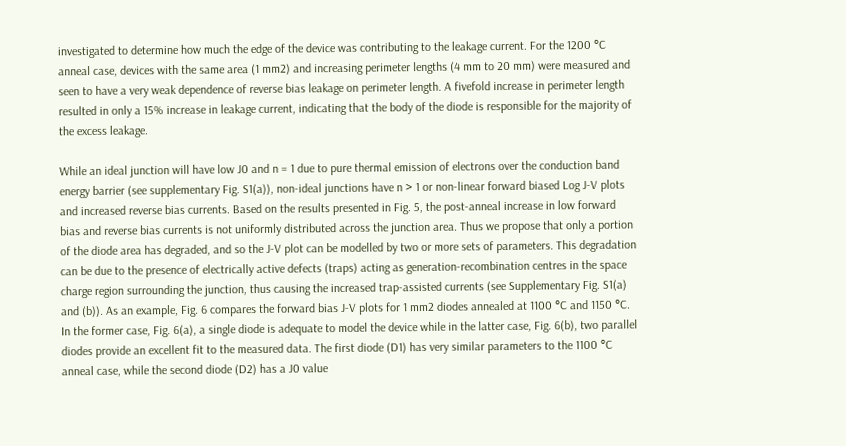investigated to determine how much the edge of the device was contributing to the leakage current. For the 1200 °C anneal case, devices with the same area (1 mm2) and increasing perimeter lengths (4 mm to 20 mm) were measured and seen to have a very weak dependence of reverse bias leakage on perimeter length. A fivefold increase in perimeter length resulted in only a 15% increase in leakage current, indicating that the body of the diode is responsible for the majority of the excess leakage.

While an ideal junction will have low J0 and n = 1 due to pure thermal emission of electrons over the conduction band energy barrier (see supplementary Fig. S1(a)), non-ideal junctions have n > 1 or non-linear forward biased Log J-V plots and increased reverse bias currents. Based on the results presented in Fig. 5, the post-anneal increase in low forward bias and reverse bias currents is not uniformly distributed across the junction area. Thus we propose that only a portion of the diode area has degraded, and so the J-V plot can be modelled by two or more sets of parameters. This degradation can be due to the presence of electrically active defects (traps) acting as generation-recombination centres in the space charge region surrounding the junction, thus causing the increased trap-assisted currents (see Supplementary Fig. S1(a) and (b)). As an example, Fig. 6 compares the forward bias J-V plots for 1 mm2 diodes annealed at 1100 °C and 1150 °C. In the former case, Fig. 6(a), a single diode is adequate to model the device while in the latter case, Fig. 6(b), two parallel diodes provide an excellent fit to the measured data. The first diode (D1) has very similar parameters to the 1100 °C anneal case, while the second diode (D2) has a J0 value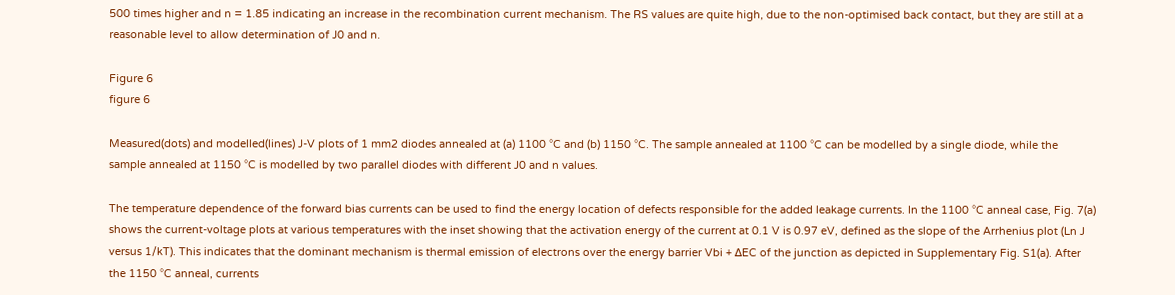500 times higher and n = 1.85 indicating an increase in the recombination current mechanism. The RS values are quite high, due to the non-optimised back contact, but they are still at a reasonable level to allow determination of J0 and n.

Figure 6
figure 6

Measured(dots) and modelled(lines) J-V plots of 1 mm2 diodes annealed at (a) 1100 °C and (b) 1150 °C. The sample annealed at 1100 °C can be modelled by a single diode, while the sample annealed at 1150 °C is modelled by two parallel diodes with different J0 and n values.

The temperature dependence of the forward bias currents can be used to find the energy location of defects responsible for the added leakage currents. In the 1100 °C anneal case, Fig. 7(a) shows the current-voltage plots at various temperatures with the inset showing that the activation energy of the current at 0.1 V is 0.97 eV, defined as the slope of the Arrhenius plot (Ln J versus 1/kT). This indicates that the dominant mechanism is thermal emission of electrons over the energy barrier Vbi + ΔEC of the junction as depicted in Supplementary Fig. S1(a). After the 1150 °C anneal, currents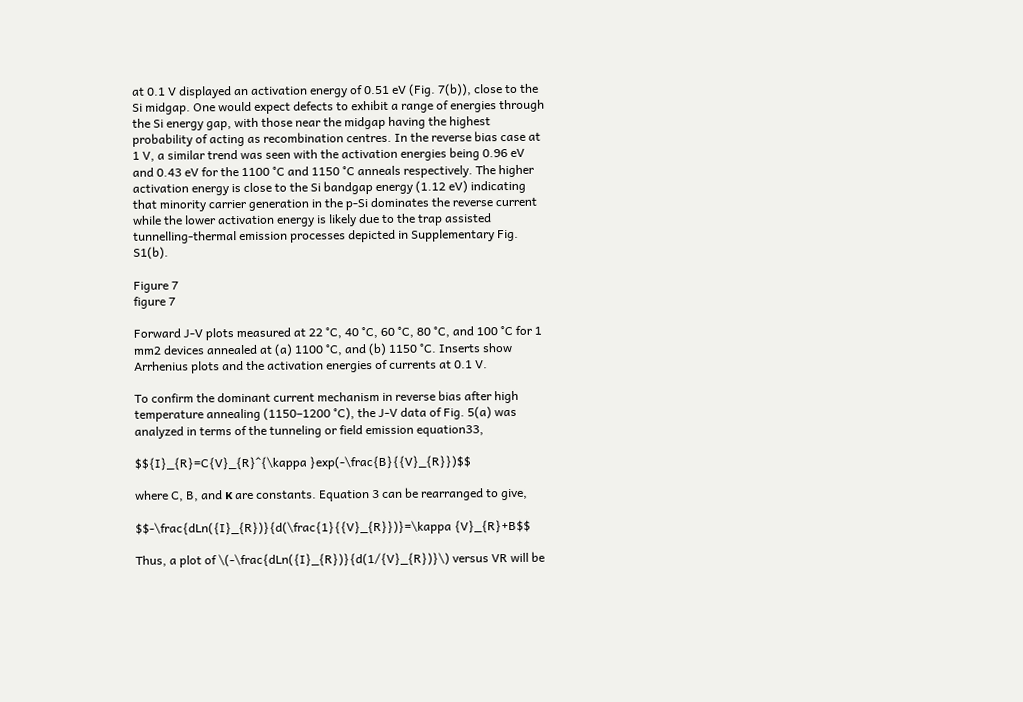at 0.1 V displayed an activation energy of 0.51 eV (Fig. 7(b)), close to the Si midgap. One would expect defects to exhibit a range of energies through the Si energy gap, with those near the midgap having the highest probability of acting as recombination centres. In the reverse bias case at 1 V, a similar trend was seen with the activation energies being 0.96 eV and 0.43 eV for the 1100 °C and 1150 °C anneals respectively. The higher activation energy is close to the Si bandgap energy (1.12 eV) indicating that minority carrier generation in the p-Si dominates the reverse current while the lower activation energy is likely due to the trap assisted tunnelling-thermal emission processes depicted in Supplementary Fig. S1(b).

Figure 7
figure 7

Forward J-V plots measured at 22 °C, 40 °C, 60 °C, 80 °C, and 100 °C for 1 mm2 devices annealed at (a) 1100 °C, and (b) 1150 °C. Inserts show Arrhenius plots and the activation energies of currents at 0.1 V.

To confirm the dominant current mechanism in reverse bias after high temperature annealing (1150–1200 °C), the J-V data of Fig. 5(a) was analyzed in terms of the tunneling or field emission equation33,

$${I}_{R}=C{V}_{R}^{\kappa }exp(-\frac{B}{{V}_{R}})$$

where C, B, and κ are constants. Equation 3 can be rearranged to give,

$$-\frac{dLn({I}_{R})}{d(\frac{1}{{V}_{R}})}=\kappa {V}_{R}+B$$

Thus, a plot of \(-\frac{dLn({I}_{R})}{d(1/{V}_{R})}\) versus VR will be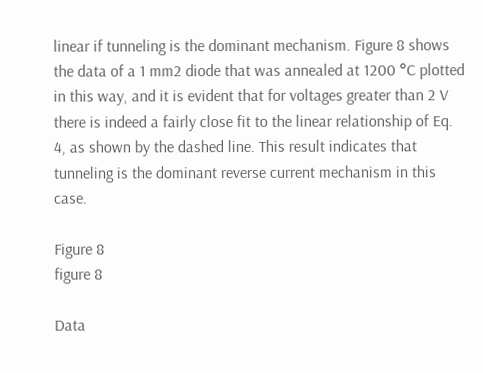linear if tunneling is the dominant mechanism. Figure 8 shows the data of a 1 mm2 diode that was annealed at 1200 °C plotted in this way, and it is evident that for voltages greater than 2 V there is indeed a fairly close fit to the linear relationship of Eq. 4, as shown by the dashed line. This result indicates that tunneling is the dominant reverse current mechanism in this case.

Figure 8
figure 8

Data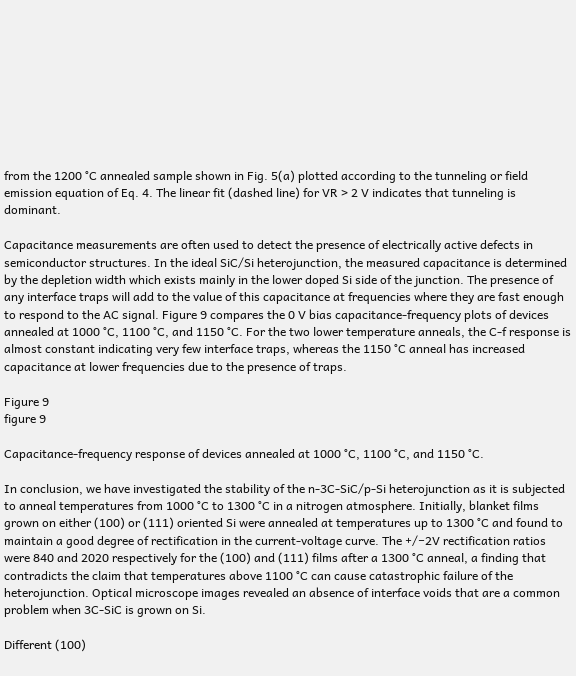from the 1200 °C annealed sample shown in Fig. 5(a) plotted according to the tunneling or field emission equation of Eq. 4. The linear fit (dashed line) for VR > 2 V indicates that tunneling is dominant.

Capacitance measurements are often used to detect the presence of electrically active defects in semiconductor structures. In the ideal SiC/Si heterojunction, the measured capacitance is determined by the depletion width which exists mainly in the lower doped Si side of the junction. The presence of any interface traps will add to the value of this capacitance at frequencies where they are fast enough to respond to the AC signal. Figure 9 compares the 0 V bias capacitance-frequency plots of devices annealed at 1000 °C, 1100 °C, and 1150 °C. For the two lower temperature anneals, the C-f response is almost constant indicating very few interface traps, whereas the 1150 °C anneal has increased capacitance at lower frequencies due to the presence of traps.

Figure 9
figure 9

Capacitance-frequency response of devices annealed at 1000 °C, 1100 °C, and 1150 °C.

In conclusion, we have investigated the stability of the n-3C-SiC/p-Si heterojunction as it is subjected to anneal temperatures from 1000 °C to 1300 °C in a nitrogen atmosphere. Initially, blanket films grown on either (100) or (111) oriented Si were annealed at temperatures up to 1300 °C and found to maintain a good degree of rectification in the current-voltage curve. The +/−2V rectification ratios were 840 and 2020 respectively for the (100) and (111) films after a 1300 °C anneal, a finding that contradicts the claim that temperatures above 1100 °C can cause catastrophic failure of the heterojunction. Optical microscope images revealed an absence of interface voids that are a common problem when 3C-SiC is grown on Si.

Different (100)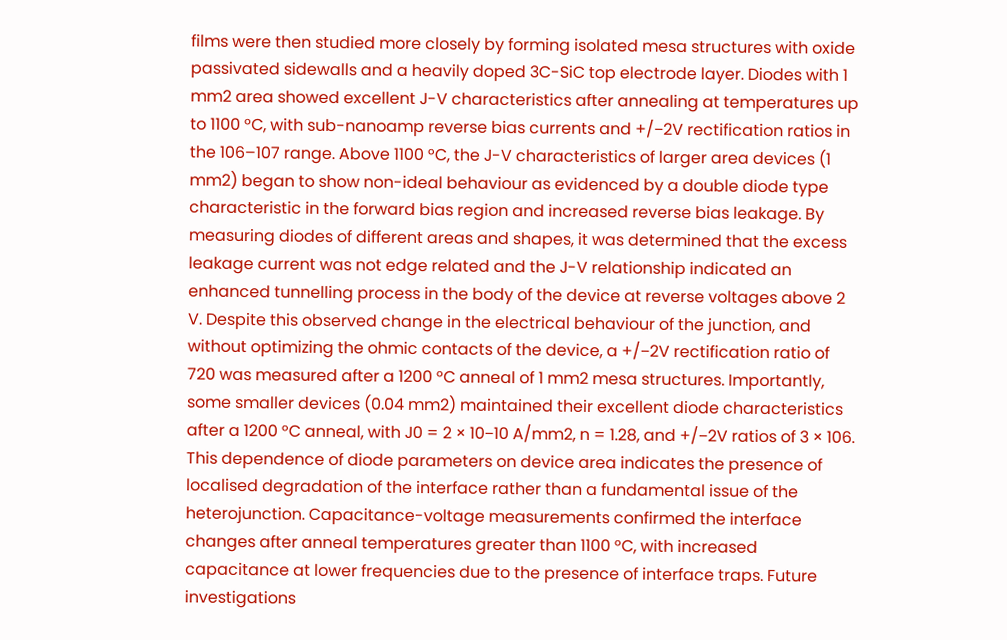films were then studied more closely by forming isolated mesa structures with oxide passivated sidewalls and a heavily doped 3C-SiC top electrode layer. Diodes with 1 mm2 area showed excellent J-V characteristics after annealing at temperatures up to 1100 °C, with sub-nanoamp reverse bias currents and +/−2V rectification ratios in the 106–107 range. Above 1100 °C, the J-V characteristics of larger area devices (1 mm2) began to show non-ideal behaviour as evidenced by a double diode type characteristic in the forward bias region and increased reverse bias leakage. By measuring diodes of different areas and shapes, it was determined that the excess leakage current was not edge related and the J-V relationship indicated an enhanced tunnelling process in the body of the device at reverse voltages above 2 V. Despite this observed change in the electrical behaviour of the junction, and without optimizing the ohmic contacts of the device, a +/−2V rectification ratio of 720 was measured after a 1200 °C anneal of 1 mm2 mesa structures. Importantly, some smaller devices (0.04 mm2) maintained their excellent diode characteristics after a 1200 °C anneal, with J0 = 2 × 10−10 A/mm2, n = 1.28, and +/−2V ratios of 3 × 106. This dependence of diode parameters on device area indicates the presence of localised degradation of the interface rather than a fundamental issue of the heterojunction. Capacitance-voltage measurements confirmed the interface changes after anneal temperatures greater than 1100 °C, with increased capacitance at lower frequencies due to the presence of interface traps. Future investigations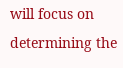will focus on determining the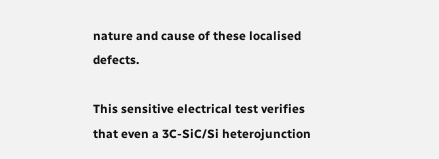nature and cause of these localised defects.

This sensitive electrical test verifies that even a 3C-SiC/Si heterojunction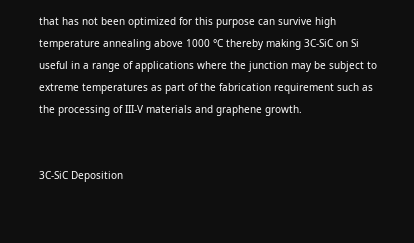that has not been optimized for this purpose can survive high temperature annealing above 1000 °C thereby making 3C-SiC on Si useful in a range of applications where the junction may be subject to extreme temperatures as part of the fabrication requirement such as the processing of III-V materials and graphene growth.


3C-SiC Deposition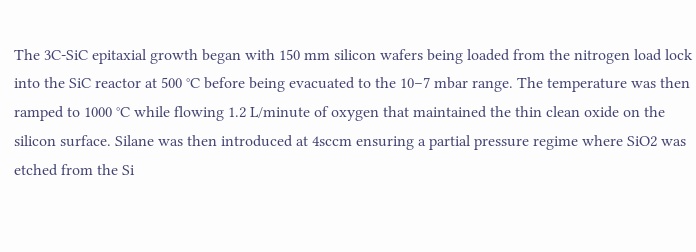The 3C-SiC epitaxial growth began with 150 mm silicon wafers being loaded from the nitrogen load lock into the SiC reactor at 500 °C before being evacuated to the 10−7 mbar range. The temperature was then ramped to 1000 °C while flowing 1.2 L/minute of oxygen that maintained the thin clean oxide on the silicon surface. Silane was then introduced at 4sccm ensuring a partial pressure regime where SiO2 was etched from the Si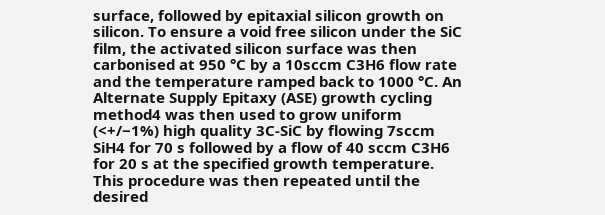surface, followed by epitaxial silicon growth on silicon. To ensure a void free silicon under the SiC film, the activated silicon surface was then carbonised at 950 °C by a 10sccm C3H6 flow rate and the temperature ramped back to 1000 °C. An Alternate Supply Epitaxy (ASE) growth cycling method4 was then used to grow uniform (<+/−1%) high quality 3C-SiC by flowing 7sccm SiH4 for 70 s followed by a flow of 40 sccm C3H6 for 20 s at the specified growth temperature. This procedure was then repeated until the desired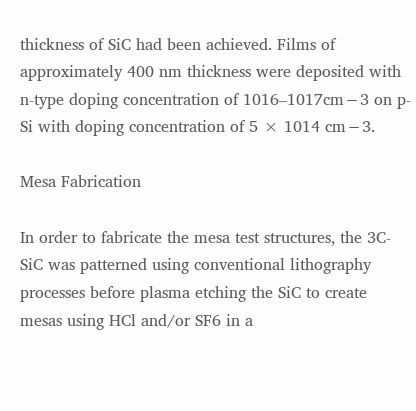thickness of SiC had been achieved. Films of approximately 400 nm thickness were deposited with n-type doping concentration of 1016–1017cm−3 on p-Si with doping concentration of 5 × 1014 cm−3.

Mesa Fabrication

In order to fabricate the mesa test structures, the 3C-SiC was patterned using conventional lithography processes before plasma etching the SiC to create mesas using HCl and/or SF6 in a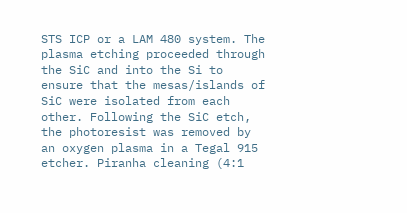STS ICP or a LAM 480 system. The plasma etching proceeded through the SiC and into the Si to ensure that the mesas/islands of SiC were isolated from each other. Following the SiC etch, the photoresist was removed by an oxygen plasma in a Tegal 915 etcher. Piranha cleaning (4:1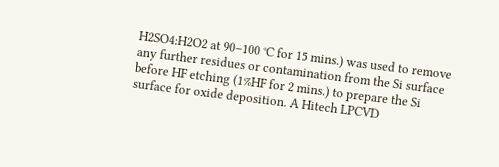H2SO4:H2O2 at 90–100 °C for 15 mins.) was used to remove any further residues or contamination from the Si surface before HF etching (1%HF for 2 mins.) to prepare the Si surface for oxide deposition. A Hitech LPCVD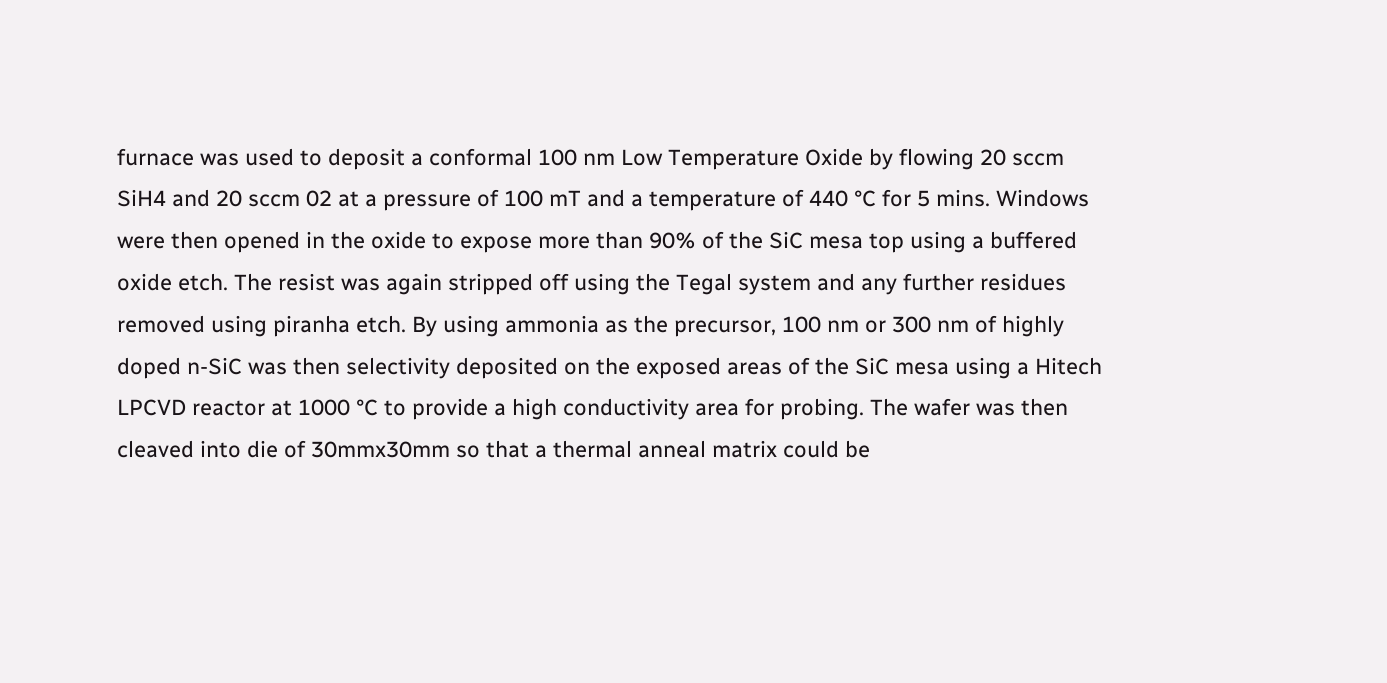furnace was used to deposit a conformal 100 nm Low Temperature Oxide by flowing 20 sccm SiH4 and 20 sccm 02 at a pressure of 100 mT and a temperature of 440 °C for 5 mins. Windows were then opened in the oxide to expose more than 90% of the SiC mesa top using a buffered oxide etch. The resist was again stripped off using the Tegal system and any further residues removed using piranha etch. By using ammonia as the precursor, 100 nm or 300 nm of highly doped n-SiC was then selectivity deposited on the exposed areas of the SiC mesa using a Hitech LPCVD reactor at 1000 °C to provide a high conductivity area for probing. The wafer was then cleaved into die of 30mmx30mm so that a thermal anneal matrix could be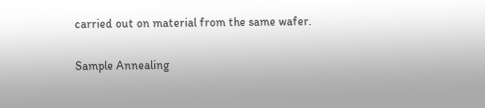carried out on material from the same wafer.

Sample Annealing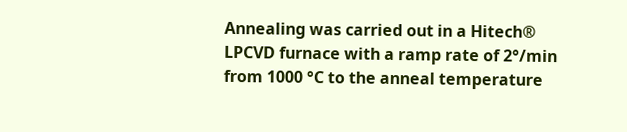Annealing was carried out in a Hitech® LPCVD furnace with a ramp rate of 2°/min from 1000 °C to the anneal temperature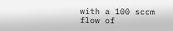with a 100 sccm flow of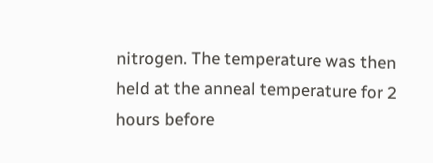nitrogen. The temperature was then held at the anneal temperature for 2 hours before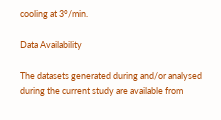cooling at 3°/min.

Data Availability

The datasets generated during and/or analysed during the current study are available from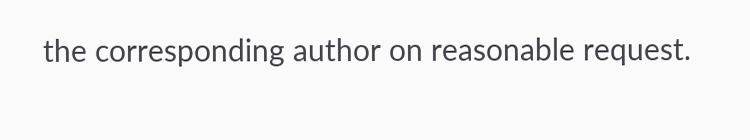the corresponding author on reasonable request.